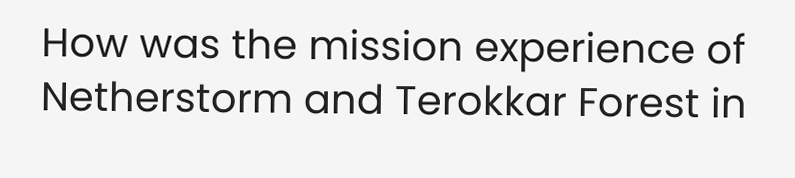How was the mission experience of Netherstorm and Terokkar Forest in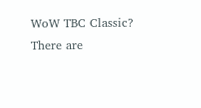WoW TBC Classic?
There are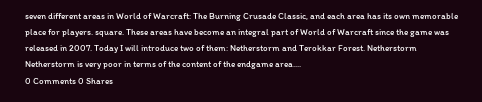seven different areas in World of Warcraft: The Burning Crusade Classic, and each area has its own memorable place for players. square. These areas have become an integral part of World of Warcraft since the game was released in 2007. Today I will introduce two of them: Netherstorm and Terokkar Forest. Netherstorm Netherstorm is very poor in terms of the content of the endgame area....
0 Comments 0 Shares